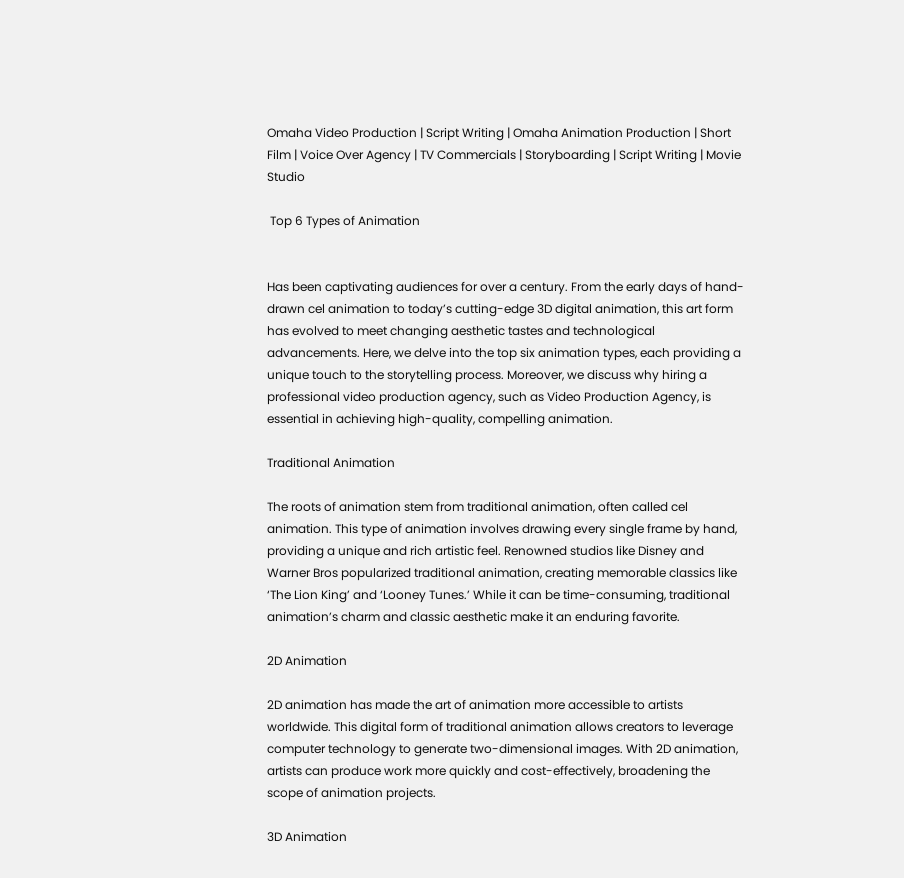Omaha Video Production | Script Writing | Omaha Animation Production | Short Film | Voice Over Agency | TV Commercials | Storyboarding | Script Writing | Movie Studio

 Top 6 Types of Animation


Has been captivating audiences for over a century. From the early days of hand-drawn cel animation to today’s cutting-edge 3D digital animation, this art form has evolved to meet changing aesthetic tastes and technological advancements. Here, we delve into the top six animation types, each providing a unique touch to the storytelling process. Moreover, we discuss why hiring a professional video production agency, such as Video Production Agency, is essential in achieving high-quality, compelling animation.

Traditional Animation

The roots of animation stem from traditional animation, often called cel animation. This type of animation involves drawing every single frame by hand, providing a unique and rich artistic feel. Renowned studios like Disney and Warner Bros popularized traditional animation, creating memorable classics like ‘The Lion King’ and ‘Looney Tunes.’ While it can be time-consuming, traditional animation’s charm and classic aesthetic make it an enduring favorite.

2D Animation

2D animation has made the art of animation more accessible to artists worldwide. This digital form of traditional animation allows creators to leverage computer technology to generate two-dimensional images. With 2D animation, artists can produce work more quickly and cost-effectively, broadening the scope of animation projects.

3D Animation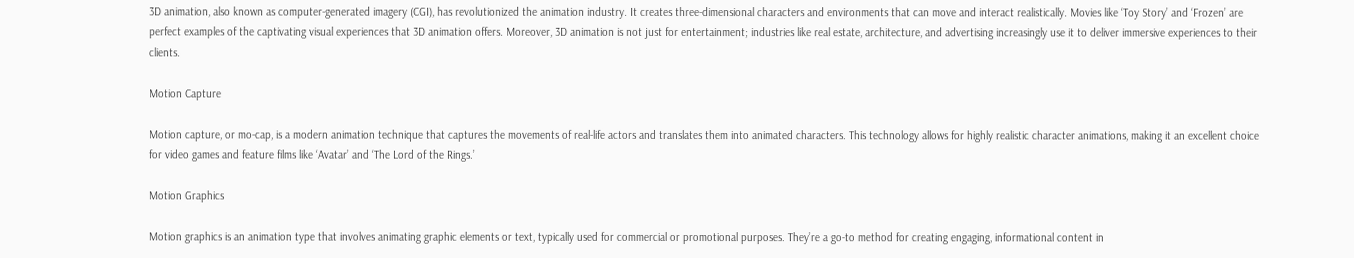3D animation, also known as computer-generated imagery (CGI), has revolutionized the animation industry. It creates three-dimensional characters and environments that can move and interact realistically. Movies like ‘Toy Story’ and ‘Frozen’ are perfect examples of the captivating visual experiences that 3D animation offers. Moreover, 3D animation is not just for entertainment; industries like real estate, architecture, and advertising increasingly use it to deliver immersive experiences to their clients.

Motion Capture

Motion capture, or mo-cap, is a modern animation technique that captures the movements of real-life actors and translates them into animated characters. This technology allows for highly realistic character animations, making it an excellent choice for video games and feature films like ‘Avatar’ and ‘The Lord of the Rings.’

Motion Graphics

Motion graphics is an animation type that involves animating graphic elements or text, typically used for commercial or promotional purposes. They’re a go-to method for creating engaging, informational content in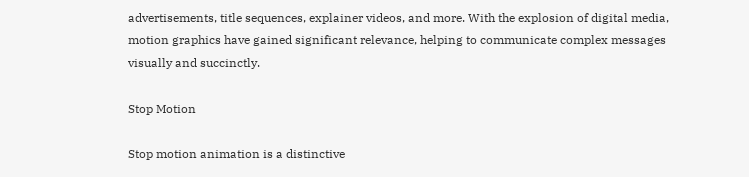advertisements, title sequences, explainer videos, and more. With the explosion of digital media, motion graphics have gained significant relevance, helping to communicate complex messages visually and succinctly.

Stop Motion

Stop motion animation is a distinctive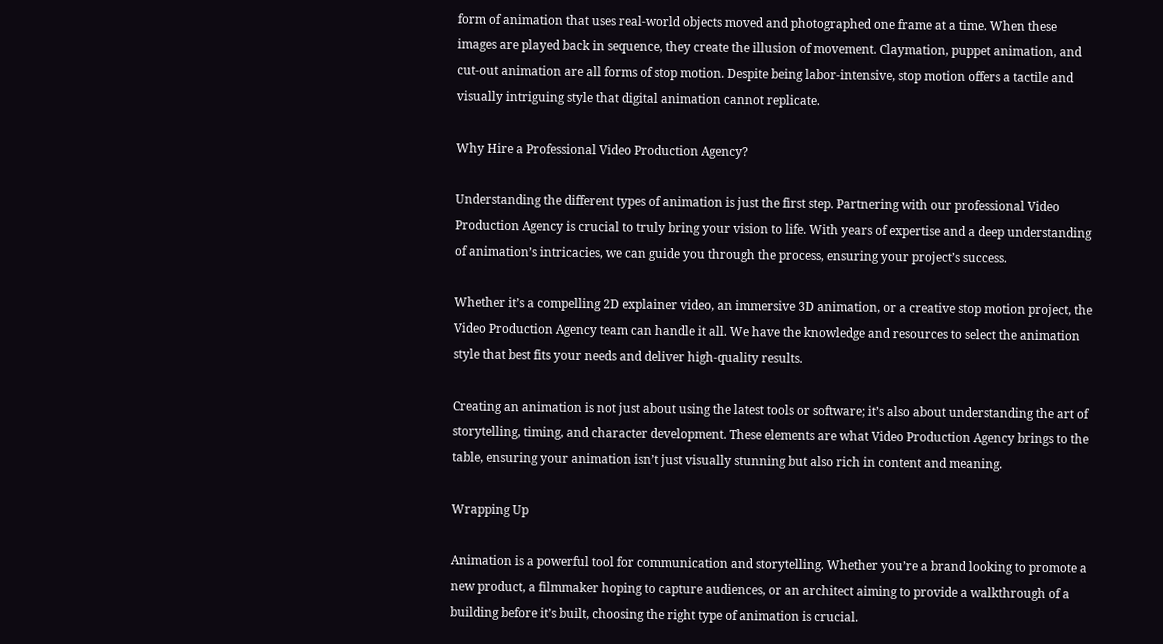form of animation that uses real-world objects moved and photographed one frame at a time. When these images are played back in sequence, they create the illusion of movement. Claymation, puppet animation, and cut-out animation are all forms of stop motion. Despite being labor-intensive, stop motion offers a tactile and visually intriguing style that digital animation cannot replicate.

Why Hire a Professional Video Production Agency?

Understanding the different types of animation is just the first step. Partnering with our professional Video Production Agency is crucial to truly bring your vision to life. With years of expertise and a deep understanding of animation’s intricacies, we can guide you through the process, ensuring your project’s success.

Whether it’s a compelling 2D explainer video, an immersive 3D animation, or a creative stop motion project, the Video Production Agency team can handle it all. We have the knowledge and resources to select the animation style that best fits your needs and deliver high-quality results.

Creating an animation is not just about using the latest tools or software; it’s also about understanding the art of storytelling, timing, and character development. These elements are what Video Production Agency brings to the table, ensuring your animation isn’t just visually stunning but also rich in content and meaning.

Wrapping Up

Animation is a powerful tool for communication and storytelling. Whether you’re a brand looking to promote a new product, a filmmaker hoping to capture audiences, or an architect aiming to provide a walkthrough of a building before it’s built, choosing the right type of animation is crucial.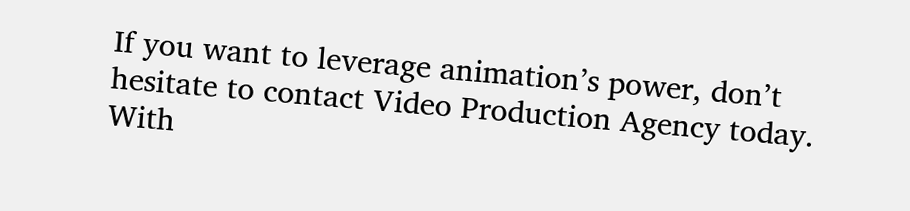If you want to leverage animation’s power, don’t hesitate to contact Video Production Agency today. With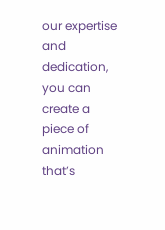our expertise and dedication, you can create a piece of animation that’s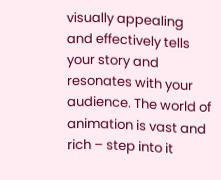visually appealing and effectively tells your story and resonates with your audience. The world of animation is vast and rich – step into it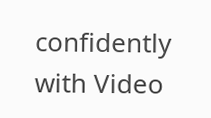confidently with Video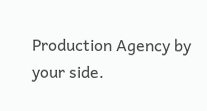Production Agency by your side.